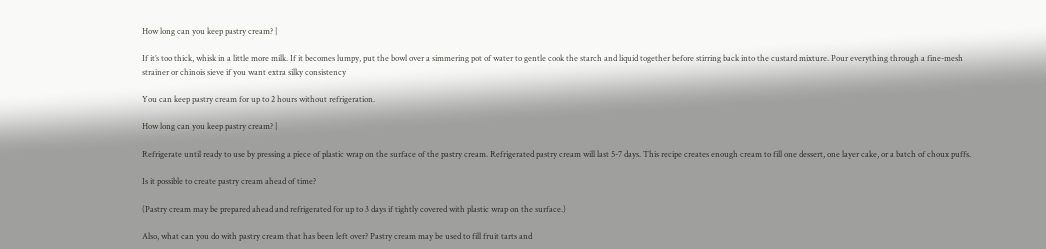How long can you keep pastry cream? |

If it’s too thick, whisk in a little more milk. If it becomes lumpy, put the bowl over a simmering pot of water to gentle cook the starch and liquid together before stirring back into the custard mixture. Pour everything through a fine-mesh strainer or chinois sieve if you want extra silky consistency

You can keep pastry cream for up to 2 hours without refrigeration.

How long can you keep pastry cream? |

Refrigerate until ready to use by pressing a piece of plastic wrap on the surface of the pastry cream. Refrigerated pastry cream will last 5-7 days. This recipe creates enough cream to fill one dessert, one layer cake, or a batch of choux puffs.

Is it possible to create pastry cream ahead of time?

(Pastry cream may be prepared ahead and refrigerated for up to 3 days if tightly covered with plastic wrap on the surface.)

Also, what can you do with pastry cream that has been left over? Pastry cream may be used to fill fruit tarts and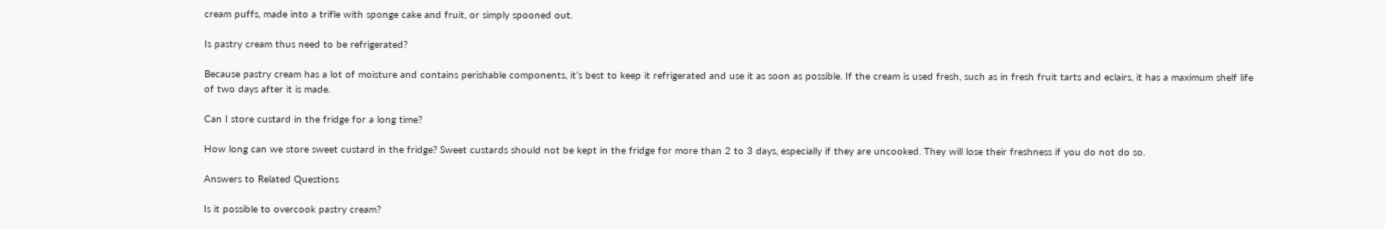cream puffs, made into a trifle with sponge cake and fruit, or simply spooned out.

Is pastry cream thus need to be refrigerated?

Because pastry cream has a lot of moisture and contains perishable components, it’s best to keep it refrigerated and use it as soon as possible. If the cream is used fresh, such as in fresh fruit tarts and eclairs, it has a maximum shelf life of two days after it is made.

Can I store custard in the fridge for a long time?

How long can we store sweet custard in the fridge? Sweet custards should not be kept in the fridge for more than 2 to 3 days, especially if they are uncooked. They will lose their freshness if you do not do so.

Answers to Related Questions

Is it possible to overcook pastry cream?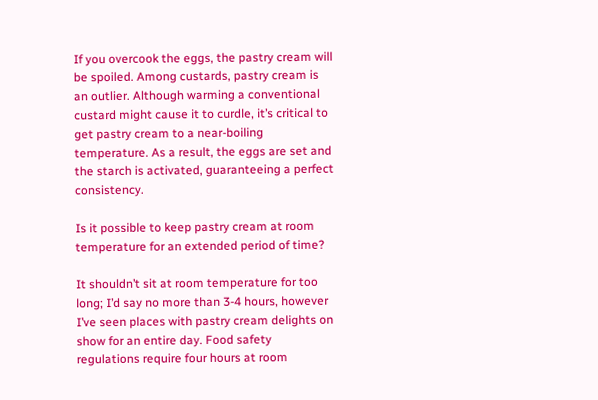If you overcook the eggs, the pastry cream will be spoiled. Among custards, pastry cream is an outlier. Although warming a conventional custard might cause it to curdle, it’s critical to get pastry cream to a near-boiling temperature. As a result, the eggs are set and the starch is activated, guaranteeing a perfect consistency.

Is it possible to keep pastry cream at room temperature for an extended period of time?

It shouldn’t sit at room temperature for too long; I’d say no more than 3-4 hours, however I’ve seen places with pastry cream delights on show for an entire day. Food safety regulations require four hours at room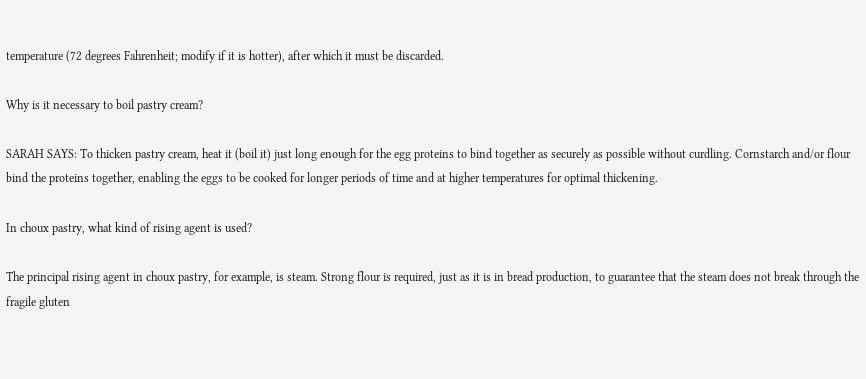temperature (72 degrees Fahrenheit; modify if it is hotter), after which it must be discarded.

Why is it necessary to boil pastry cream?

SARAH SAYS: To thicken pastry cream, heat it (boil it) just long enough for the egg proteins to bind together as securely as possible without curdling. Cornstarch and/or flour bind the proteins together, enabling the eggs to be cooked for longer periods of time and at higher temperatures for optimal thickening.

In choux pastry, what kind of rising agent is used?

The principal rising agent in choux pastry, for example, is steam. Strong flour is required, just as it is in bread production, to guarantee that the steam does not break through the fragile gluten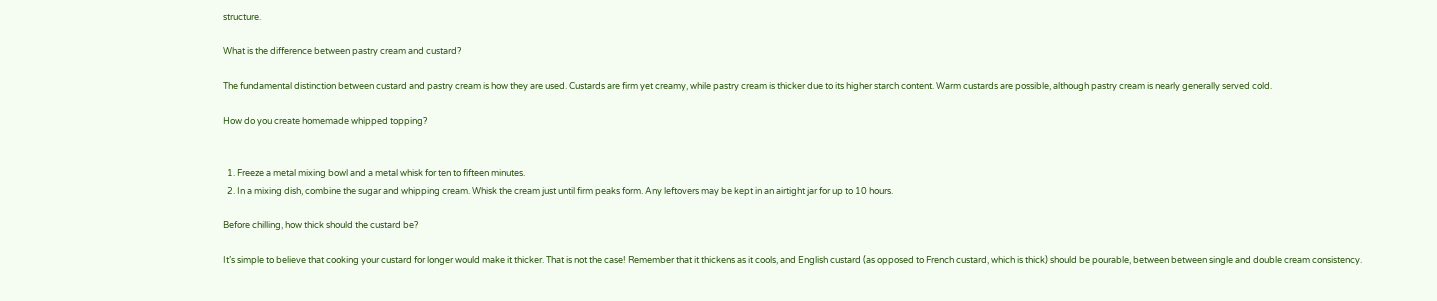structure.

What is the difference between pastry cream and custard?

The fundamental distinction between custard and pastry cream is how they are used. Custards are firm yet creamy, while pastry cream is thicker due to its higher starch content. Warm custards are possible, although pastry cream is nearly generally served cold.

How do you create homemade whipped topping?


  1. Freeze a metal mixing bowl and a metal whisk for ten to fifteen minutes.
  2. In a mixing dish, combine the sugar and whipping cream. Whisk the cream just until firm peaks form. Any leftovers may be kept in an airtight jar for up to 10 hours.

Before chilling, how thick should the custard be?

It’s simple to believe that cooking your custard for longer would make it thicker. That is not the case! Remember that it thickens as it cools, and English custard (as opposed to French custard, which is thick) should be pourable, between between single and double cream consistency.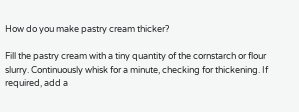How do you make pastry cream thicker?

Fill the pastry cream with a tiny quantity of the cornstarch or flour slurry. Continuously whisk for a minute, checking for thickening. If required, add a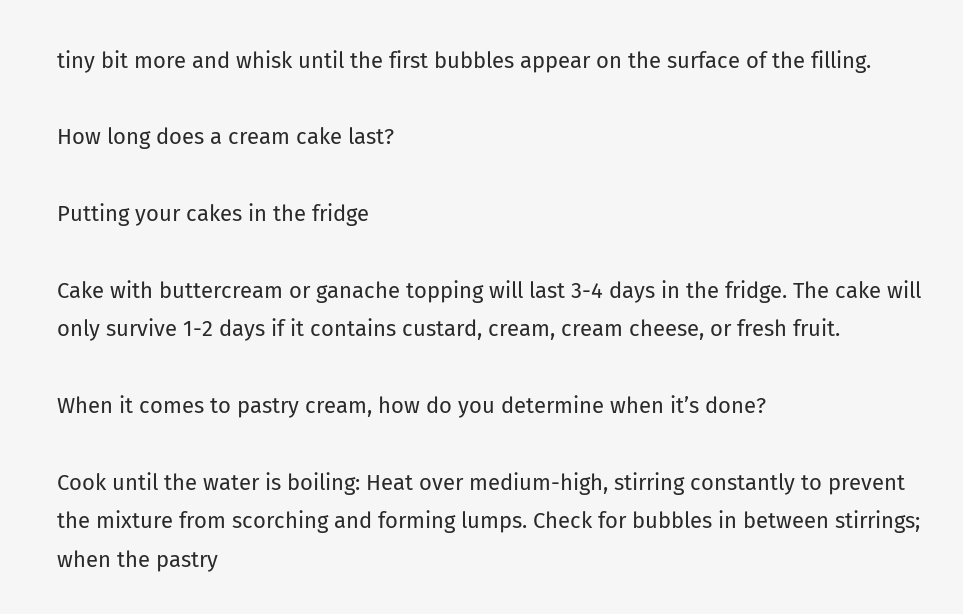tiny bit more and whisk until the first bubbles appear on the surface of the filling.

How long does a cream cake last?

Putting your cakes in the fridge

Cake with buttercream or ganache topping will last 3-4 days in the fridge. The cake will only survive 1-2 days if it contains custard, cream, cream cheese, or fresh fruit.

When it comes to pastry cream, how do you determine when it’s done?

Cook until the water is boiling: Heat over medium-high, stirring constantly to prevent the mixture from scorching and forming lumps. Check for bubbles in between stirrings; when the pastry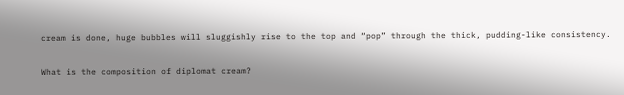cream is done, huge bubbles will sluggishly rise to the top and “pop” through the thick, pudding-like consistency.

What is the composition of diplomat cream?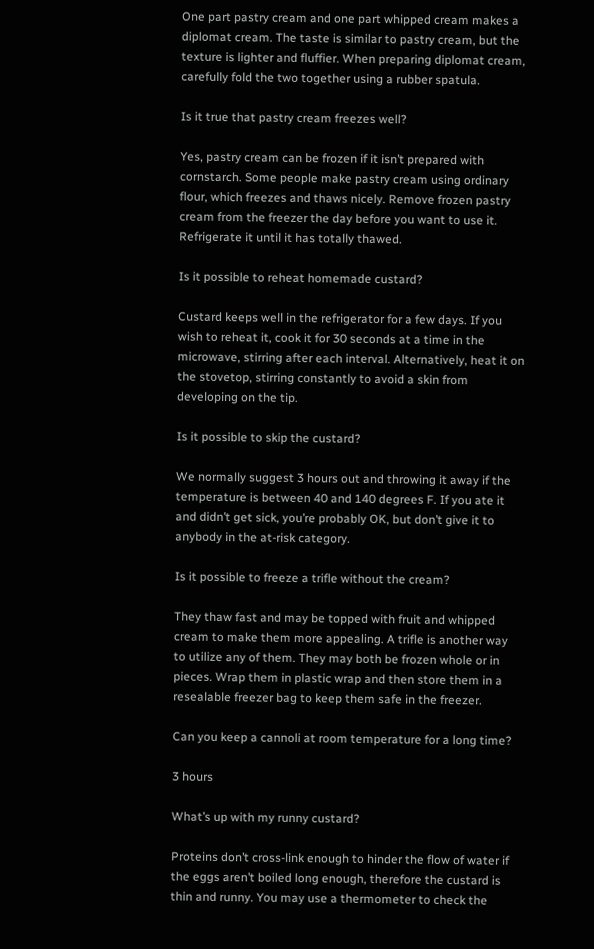One part pastry cream and one part whipped cream makes a diplomat cream. The taste is similar to pastry cream, but the texture is lighter and fluffier. When preparing diplomat cream, carefully fold the two together using a rubber spatula.

Is it true that pastry cream freezes well?

Yes, pastry cream can be frozen if it isn’t prepared with cornstarch. Some people make pastry cream using ordinary flour, which freezes and thaws nicely. Remove frozen pastry cream from the freezer the day before you want to use it. Refrigerate it until it has totally thawed.

Is it possible to reheat homemade custard?

Custard keeps well in the refrigerator for a few days. If you wish to reheat it, cook it for 30 seconds at a time in the microwave, stirring after each interval. Alternatively, heat it on the stovetop, stirring constantly to avoid a skin from developing on the tip.

Is it possible to skip the custard?

We normally suggest 3 hours out and throwing it away if the temperature is between 40 and 140 degrees F. If you ate it and didn’t get sick, you’re probably OK, but don’t give it to anybody in the at-risk category.

Is it possible to freeze a trifle without the cream?

They thaw fast and may be topped with fruit and whipped cream to make them more appealing. A trifle is another way to utilize any of them. They may both be frozen whole or in pieces. Wrap them in plastic wrap and then store them in a resealable freezer bag to keep them safe in the freezer.

Can you keep a cannoli at room temperature for a long time?

3 hours

What’s up with my runny custard?

Proteins don’t cross-link enough to hinder the flow of water if the eggs aren’t boiled long enough, therefore the custard is thin and runny. You may use a thermometer to check the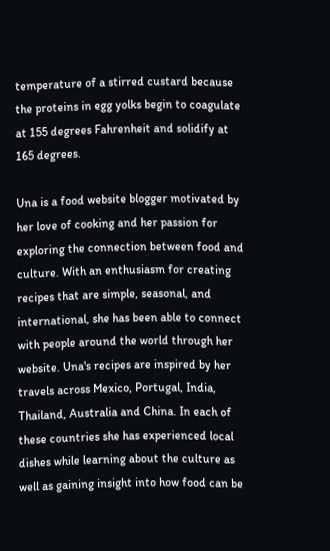temperature of a stirred custard because the proteins in egg yolks begin to coagulate at 155 degrees Fahrenheit and solidify at 165 degrees.

Una is a food website blogger motivated by her love of cooking and her passion for exploring the connection between food and culture. With an enthusiasm for creating recipes that are simple, seasonal, and international, she has been able to connect with people around the world through her website. Una's recipes are inspired by her travels across Mexico, Portugal, India, Thailand, Australia and China. In each of these countries she has experienced local dishes while learning about the culture as well as gaining insight into how food can be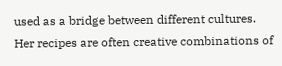used as a bridge between different cultures. Her recipes are often creative combinations of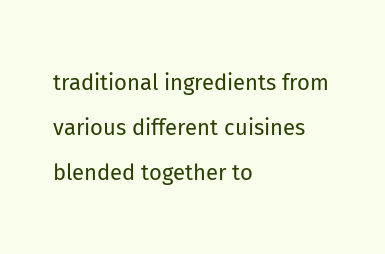traditional ingredients from various different cuisines blended together to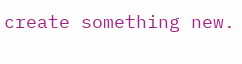create something new.